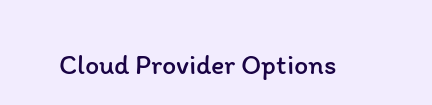Cloud Provider Options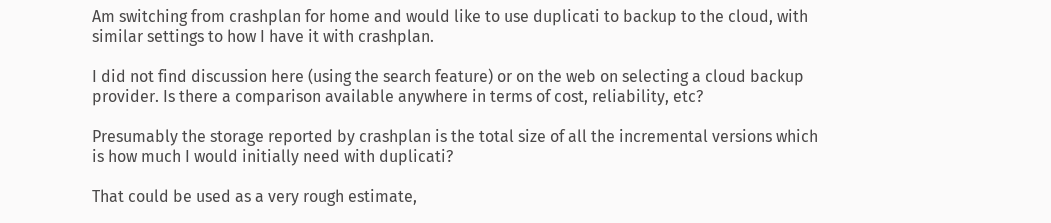Am switching from crashplan for home and would like to use duplicati to backup to the cloud, with similar settings to how I have it with crashplan.

I did not find discussion here (using the search feature) or on the web on selecting a cloud backup provider. Is there a comparison available anywhere in terms of cost, reliability, etc?

Presumably the storage reported by crashplan is the total size of all the incremental versions which is how much I would initially need with duplicati?

That could be used as a very rough estimate,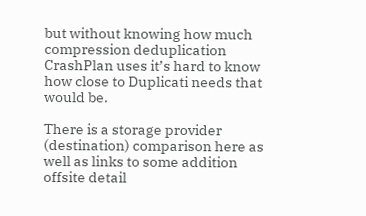but without knowing how much compression deduplication CrashPlan uses it’s hard to know how close to Duplicati needs that would be.

There is a storage provider (destination) comparison here as well as links to some addition offsite detail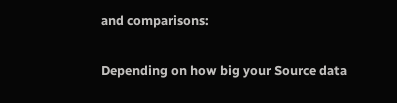and comparisons:

Depending on how big your Source data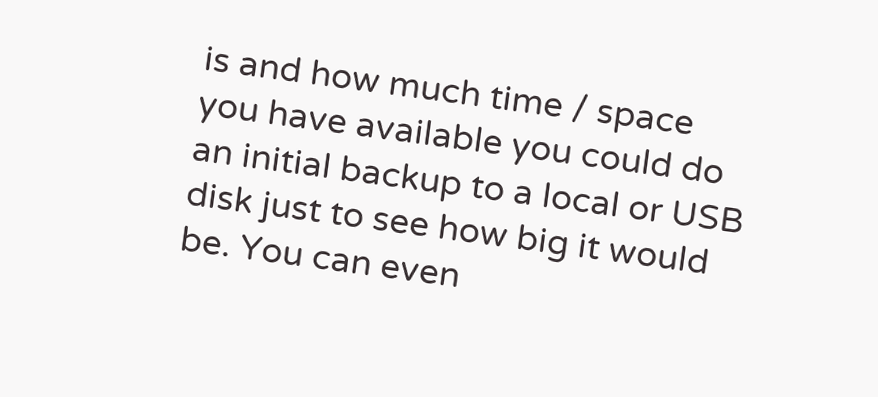is and how much time / space you have available you could do an initial backup to a local or USB disk just to see how big it would be. You can even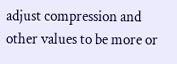adjust compression and other values to be more or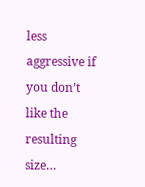less aggressive if you don’t like the resulting size…